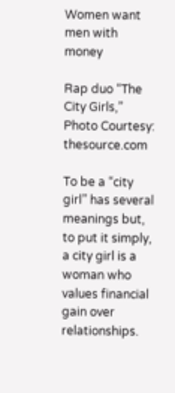Women want men with money

Rap duo “The City Girls,” Photo Courtesy: thesource.com

To be a “city girl” has several meanings but, to put it simply, a city girl is a woman who values financial gain over relationships.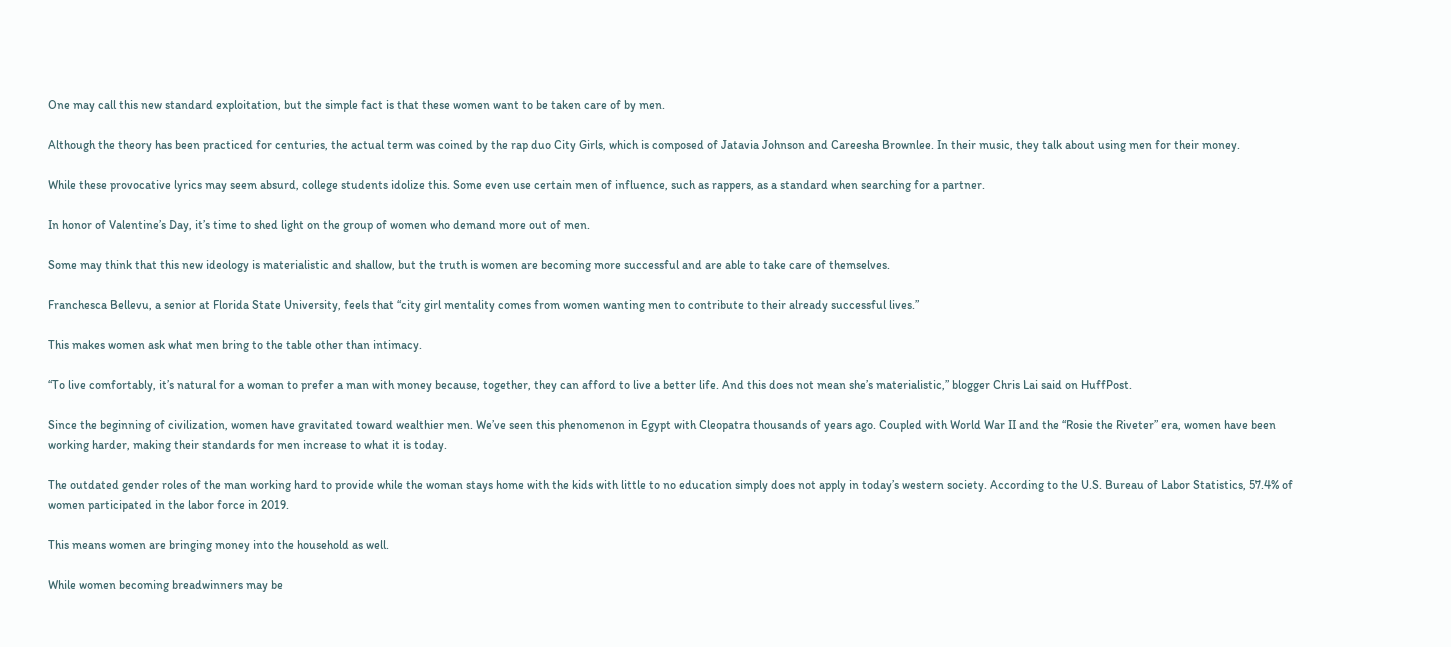One may call this new standard exploitation, but the simple fact is that these women want to be taken care of by men.

Although the theory has been practiced for centuries, the actual term was coined by the rap duo City Girls, which is composed of Jatavia Johnson and Careesha Brownlee. In their music, they talk about using men for their money.

While these provocative lyrics may seem absurd, college students idolize this. Some even use certain men of influence, such as rappers, as a standard when searching for a partner.

In honor of Valentine’s Day, it’s time to shed light on the group of women who demand more out of men.

Some may think that this new ideology is materialistic and shallow, but the truth is women are becoming more successful and are able to take care of themselves.

Franchesca Bellevu, a senior at Florida State University, feels that “city girl mentality comes from women wanting men to contribute to their already successful lives.”

This makes women ask what men bring to the table other than intimacy.

“To live comfortably, it’s natural for a woman to prefer a man with money because, together, they can afford to live a better life. And this does not mean she’s materialistic,” blogger Chris Lai said on HuffPost.

Since the beginning of civilization, women have gravitated toward wealthier men. We’ve seen this phenomenon in Egypt with Cleopatra thousands of years ago. Coupled with World War II and the “Rosie the Riveter” era, women have been working harder, making their standards for men increase to what it is today.

The outdated gender roles of the man working hard to provide while the woman stays home with the kids with little to no education simply does not apply in today’s western society. According to the U.S. Bureau of Labor Statistics, 57.4% of women participated in the labor force in 2019.

This means women are bringing money into the household as well.

While women becoming breadwinners may be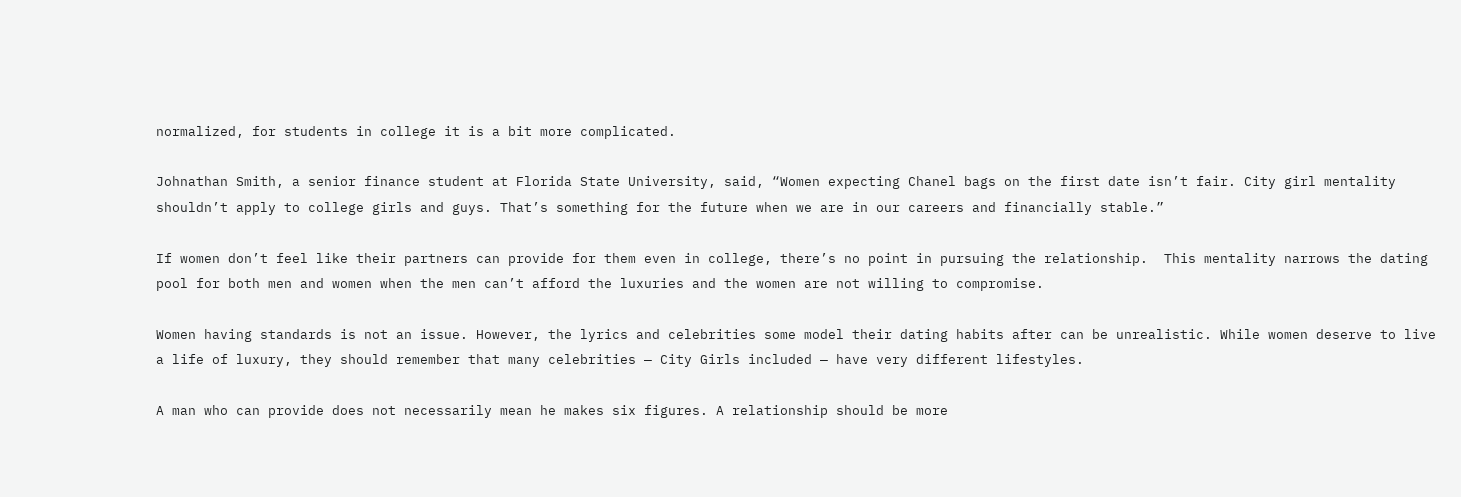normalized, for students in college it is a bit more complicated.

Johnathan Smith, a senior finance student at Florida State University, said, “Women expecting Chanel bags on the first date isn’t fair. City girl mentality shouldn’t apply to college girls and guys. That’s something for the future when we are in our careers and financially stable.”

If women don’t feel like their partners can provide for them even in college, there’s no point in pursuing the relationship.  This mentality narrows the dating pool for both men and women when the men can’t afford the luxuries and the women are not willing to compromise.

Women having standards is not an issue. However, the lyrics and celebrities some model their dating habits after can be unrealistic. While women deserve to live a life of luxury, they should remember that many celebrities — City Girls included — have very different lifestyles.

A man who can provide does not necessarily mean he makes six figures. A relationship should be more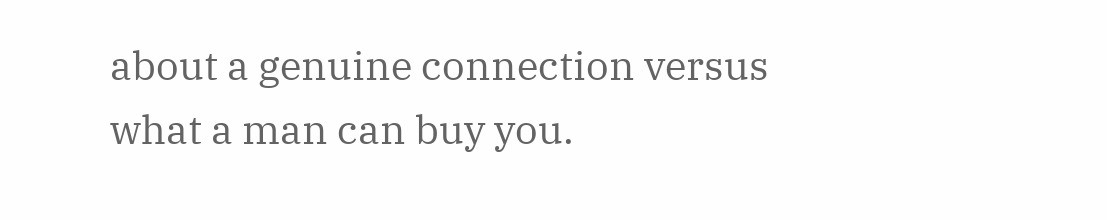about a genuine connection versus what a man can buy you.